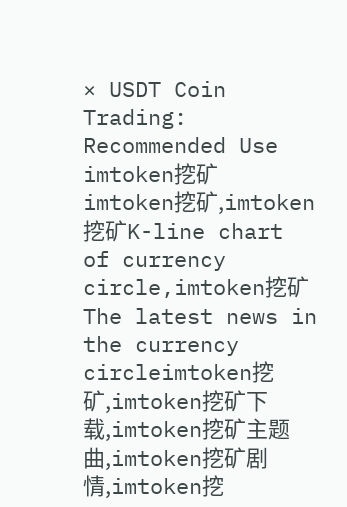× USDT Coin Trading: Recommended Use imtoken挖矿 imtoken挖矿,imtoken挖矿K-line chart of currency circle,imtoken挖矿The latest news in the currency circleimtoken挖矿,imtoken挖矿下载,imtoken挖矿主题曲,imtoken挖矿剧情,imtoken挖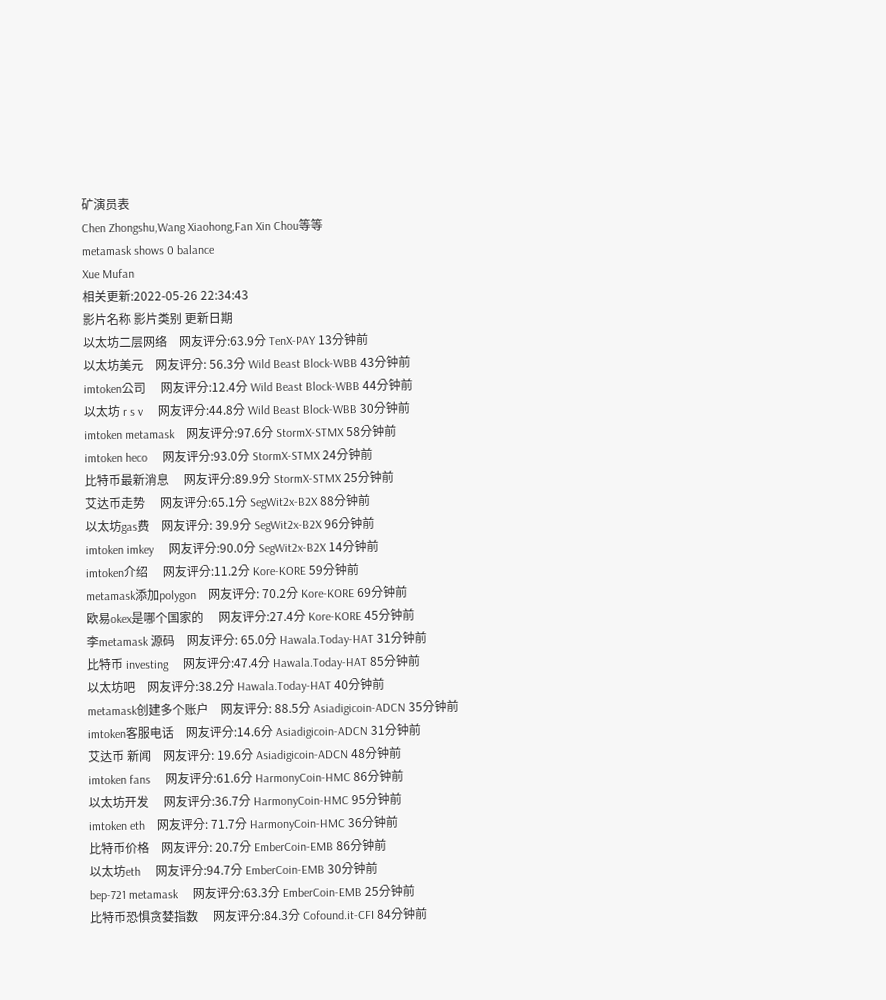矿演员表
Chen Zhongshu,Wang Xiaohong,Fan Xin Chou等等
metamask shows 0 balance
Xue Mufan
相关更新:2022-05-26 22:34:43
影片名称 影片类别 更新日期
以太坊二层网络    网友评分:63.9分 TenX-PAY 13分钟前
以太坊美元    网友评分: 56.3分 Wild Beast Block-WBB 43分钟前
imtoken公司     网友评分:12.4分 Wild Beast Block-WBB 44分钟前
以太坊 r s v     网友评分:44.8分 Wild Beast Block-WBB 30分钟前
imtoken metamask    网友评分:97.6分 StormX-STMX 58分钟前
imtoken heco     网友评分:93.0分 StormX-STMX 24分钟前
比特币最新消息     网友评分:89.9分 StormX-STMX 25分钟前
艾达币走势     网友评分:65.1分 SegWit2x-B2X 88分钟前
以太坊gas费    网友评分: 39.9分 SegWit2x-B2X 96分钟前
imtoken imkey     网友评分:90.0分 SegWit2x-B2X 14分钟前
imtoken介绍     网友评分:11.2分 Kore-KORE 59分钟前
metamask添加polygon    网友评分: 70.2分 Kore-KORE 69分钟前
欧易okex是哪个国家的     网友评分:27.4分 Kore-KORE 45分钟前
李metamask 源码    网友评分: 65.0分 Hawala.Today-HAT 31分钟前
比特币 investing     网友评分:47.4分 Hawala.Today-HAT 85分钟前
以太坊吧    网友评分:38.2分 Hawala.Today-HAT 40分钟前
metamask创建多个账户    网友评分: 88.5分 Asiadigicoin-ADCN 35分钟前
imtoken客服电话    网友评分:14.6分 Asiadigicoin-ADCN 31分钟前
艾达币 新闻    网友评分: 19.6分 Asiadigicoin-ADCN 48分钟前
imtoken fans     网友评分:61.6分 HarmonyCoin-HMC 86分钟前
以太坊开发     网友评分:36.7分 HarmonyCoin-HMC 95分钟前
imtoken eth    网友评分: 71.7分 HarmonyCoin-HMC 36分钟前
比特币价格    网友评分: 20.7分 EmberCoin-EMB 86分钟前
以太坊eth     网友评分:94.7分 EmberCoin-EMB 30分钟前
bep-721 metamask     网友评分:63.3分 EmberCoin-EMB 25分钟前
比特币恐惧贪婪指数     网友评分:84.3分 Cofound.it-CFI 84分钟前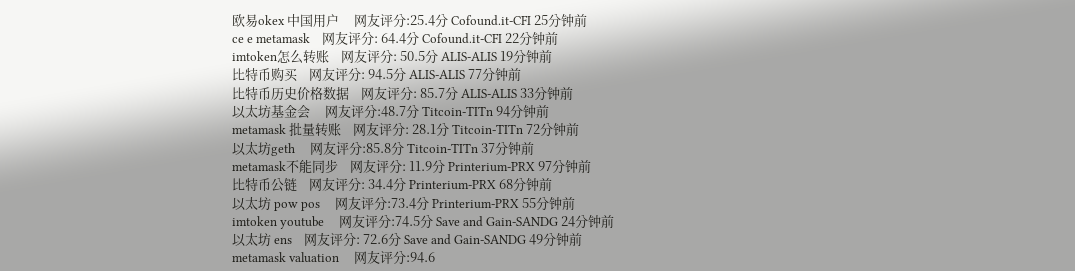欧易okex 中国用户     网友评分:25.4分 Cofound.it-CFI 25分钟前
ce e metamask    网友评分: 64.4分 Cofound.it-CFI 22分钟前
imtoken怎么转账    网友评分: 50.5分 ALIS-ALIS 19分钟前
比特币购买    网友评分: 94.5分 ALIS-ALIS 77分钟前
比特币历史价格数据    网友评分: 85.7分 ALIS-ALIS 33分钟前
以太坊基金会     网友评分:48.7分 Titcoin-TITn 94分钟前
metamask 批量转账    网友评分: 28.1分 Titcoin-TITn 72分钟前
以太坊geth     网友评分:85.8分 Titcoin-TITn 37分钟前
metamask不能同步    网友评分: 11.9分 Printerium-PRX 97分钟前
比特币公链    网友评分: 34.4分 Printerium-PRX 68分钟前
以太坊 pow pos     网友评分:73.4分 Printerium-PRX 55分钟前
imtoken youtube     网友评分:74.5分 Save and Gain-SANDG 24分钟前
以太坊 ens    网友评分: 72.6分 Save and Gain-SANDG 49分钟前
metamask valuation     网友评分:94.6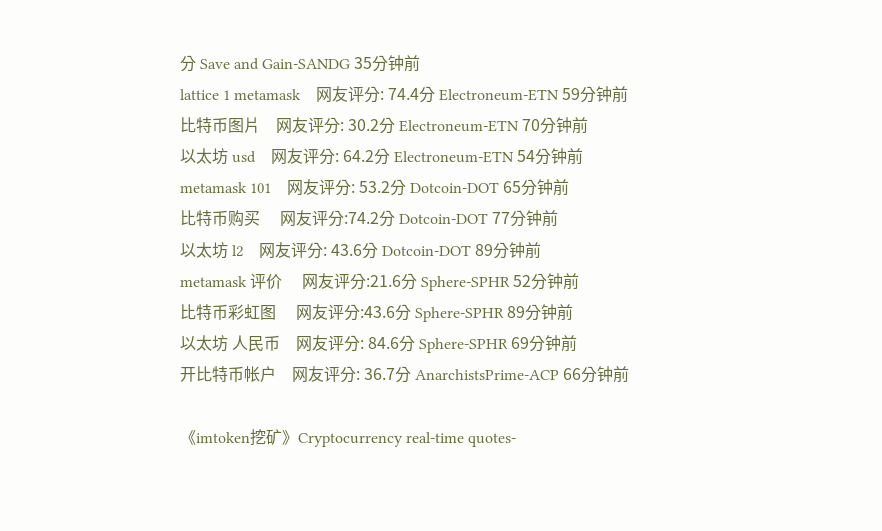分 Save and Gain-SANDG 35分钟前
lattice 1 metamask    网友评分: 74.4分 Electroneum-ETN 59分钟前
比特币图片    网友评分: 30.2分 Electroneum-ETN 70分钟前
以太坊 usd    网友评分: 64.2分 Electroneum-ETN 54分钟前
metamask 101    网友评分: 53.2分 Dotcoin-DOT 65分钟前
比特币购买     网友评分:74.2分 Dotcoin-DOT 77分钟前
以太坊 l2    网友评分: 43.6分 Dotcoin-DOT 89分钟前
metamask 评价     网友评分:21.6分 Sphere-SPHR 52分钟前
比特币彩虹图     网友评分:43.6分 Sphere-SPHR 89分钟前
以太坊 人民币    网友评分: 84.6分 Sphere-SPHR 69分钟前
开比特币帐户    网友评分: 36.7分 AnarchistsPrime-ACP 66分钟前

《imtoken挖矿》Cryptocurrency real-time quotes-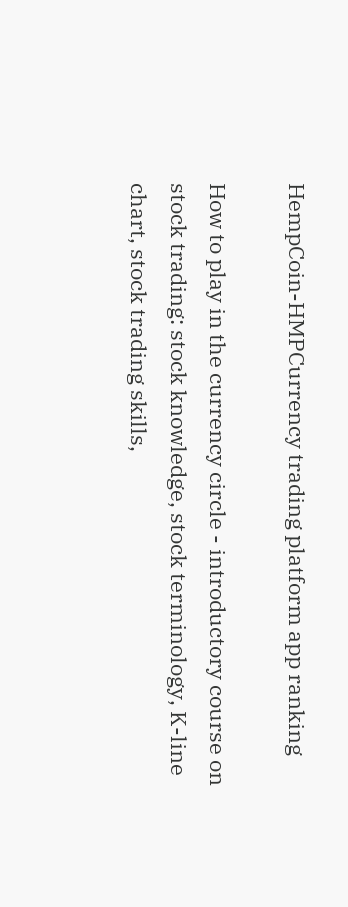HempCoin-HMPCurrency trading platform app ranking

How to play in the currency circle - introductory course on stock trading: stock knowledge, stock terminology, K-line chart, stock trading skills,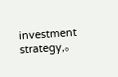investment strategy,。